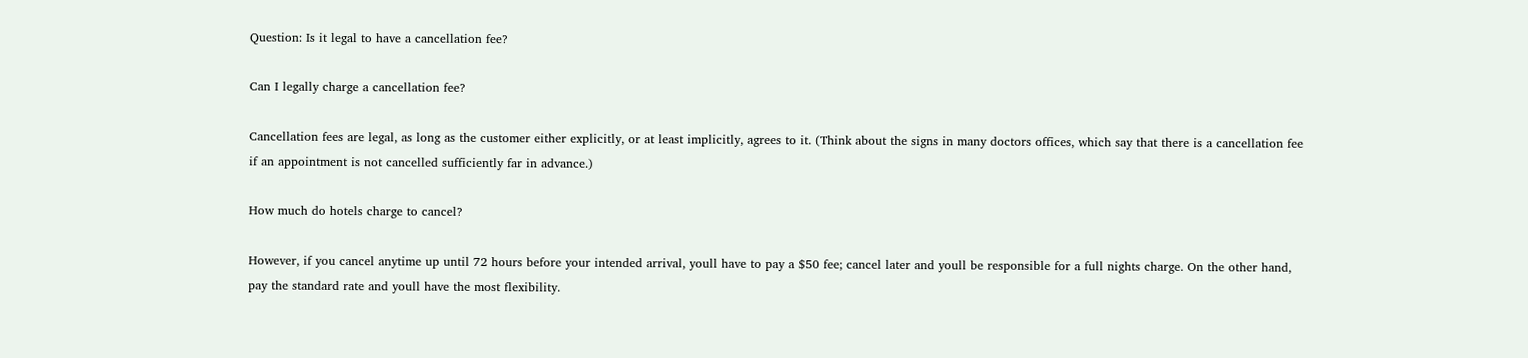Question: Is it legal to have a cancellation fee?

Can I legally charge a cancellation fee?

Cancellation fees are legal, as long as the customer either explicitly, or at least implicitly, agrees to it. (Think about the signs in many doctors offices, which say that there is a cancellation fee if an appointment is not cancelled sufficiently far in advance.)

How much do hotels charge to cancel?

However, if you cancel anytime up until 72 hours before your intended arrival, youll have to pay a $50 fee; cancel later and youll be responsible for a full nights charge. On the other hand, pay the standard rate and youll have the most flexibility.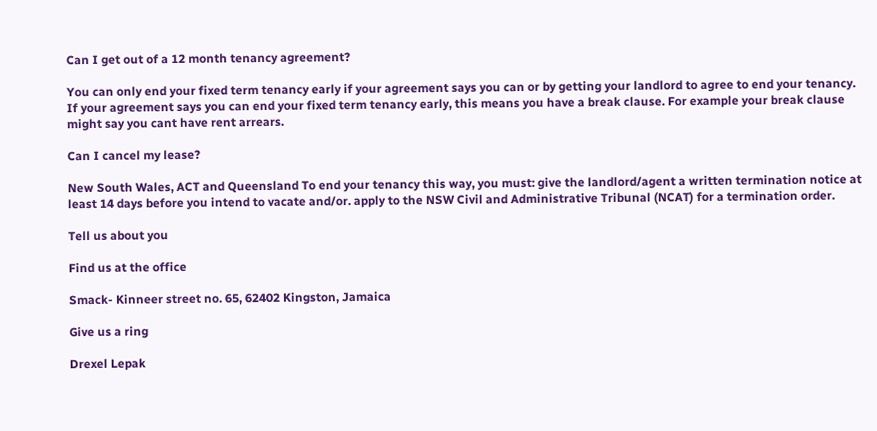Can I get out of a 12 month tenancy agreement?

You can only end your fixed term tenancy early if your agreement says you can or by getting your landlord to agree to end your tenancy. If your agreement says you can end your fixed term tenancy early, this means you have a break clause. For example your break clause might say you cant have rent arrears.

Can I cancel my lease?

New South Wales, ACT and Queensland To end your tenancy this way, you must: give the landlord/agent a written termination notice at least 14 days before you intend to vacate and/or. apply to the NSW Civil and Administrative Tribunal (NCAT) for a termination order.

Tell us about you

Find us at the office

Smack- Kinneer street no. 65, 62402 Kingston, Jamaica

Give us a ring

Drexel Lepak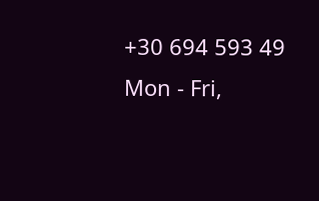+30 694 593 49
Mon - Fri,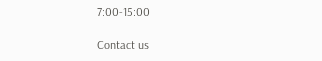7:00-15:00

Contact us